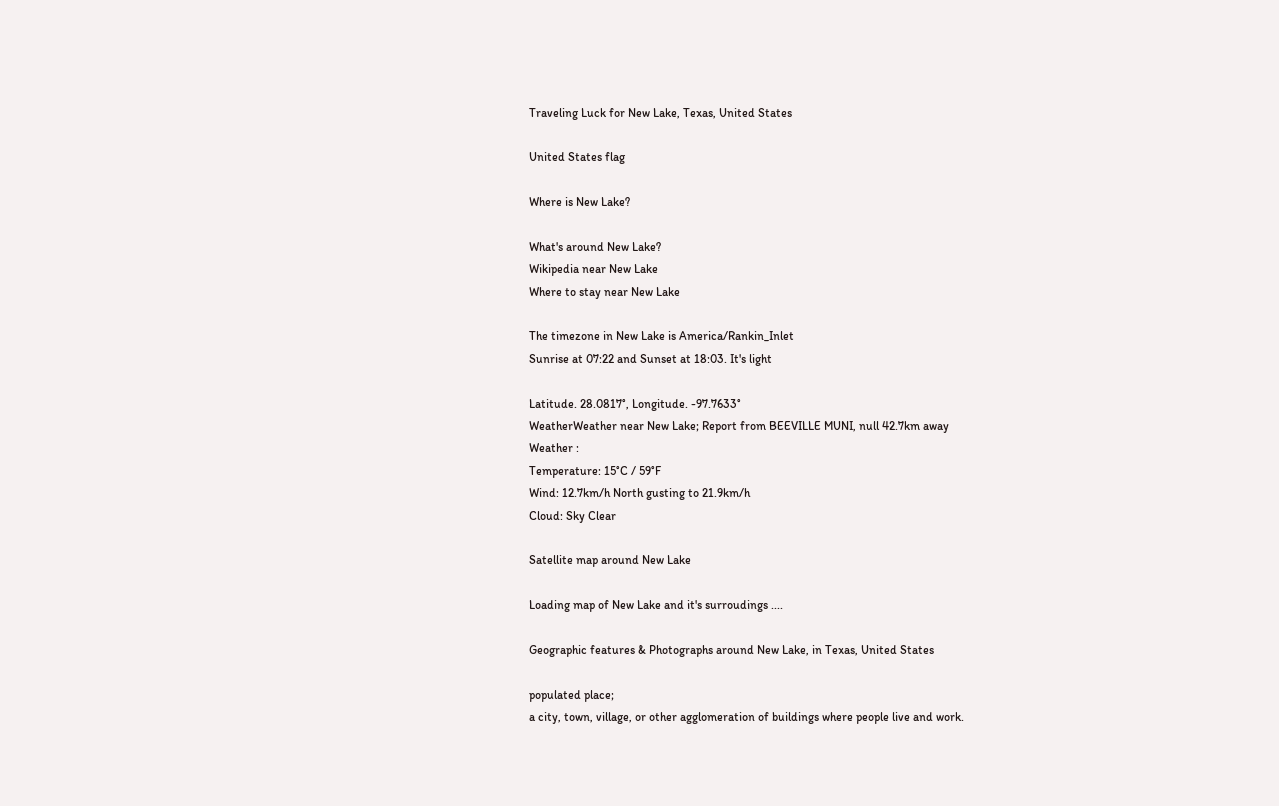Traveling Luck for New Lake, Texas, United States

United States flag

Where is New Lake?

What's around New Lake?
Wikipedia near New Lake
Where to stay near New Lake

The timezone in New Lake is America/Rankin_Inlet
Sunrise at 07:22 and Sunset at 18:03. It's light

Latitude. 28.0817°, Longitude. -97.7633°
WeatherWeather near New Lake; Report from BEEVILLE MUNI, null 42.7km away
Weather :
Temperature: 15°C / 59°F
Wind: 12.7km/h North gusting to 21.9km/h
Cloud: Sky Clear

Satellite map around New Lake

Loading map of New Lake and it's surroudings ....

Geographic features & Photographs around New Lake, in Texas, United States

populated place;
a city, town, village, or other agglomeration of buildings where people live and work.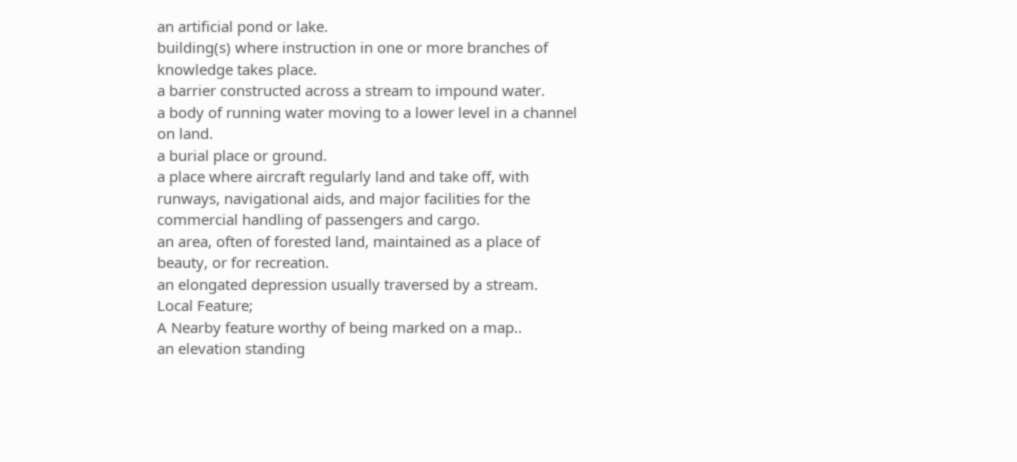an artificial pond or lake.
building(s) where instruction in one or more branches of knowledge takes place.
a barrier constructed across a stream to impound water.
a body of running water moving to a lower level in a channel on land.
a burial place or ground.
a place where aircraft regularly land and take off, with runways, navigational aids, and major facilities for the commercial handling of passengers and cargo.
an area, often of forested land, maintained as a place of beauty, or for recreation.
an elongated depression usually traversed by a stream.
Local Feature;
A Nearby feature worthy of being marked on a map..
an elevation standing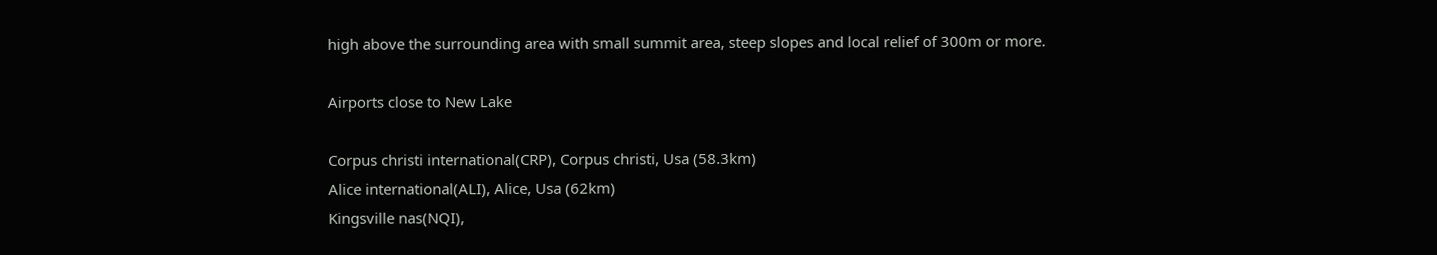high above the surrounding area with small summit area, steep slopes and local relief of 300m or more.

Airports close to New Lake

Corpus christi international(CRP), Corpus christi, Usa (58.3km)
Alice international(ALI), Alice, Usa (62km)
Kingsville nas(NQI),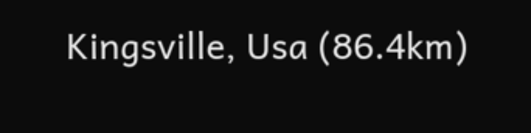Kingsville, Usa (86.4km)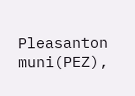Pleasanton muni(PEZ),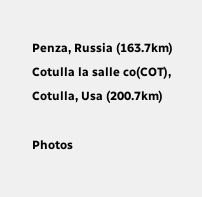Penza, Russia (163.7km)
Cotulla la salle co(COT), Cotulla, Usa (200.7km)

Photos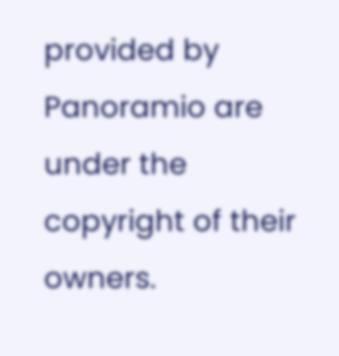provided by Panoramio are under the copyright of their owners.